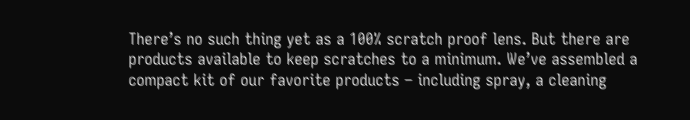There’s no such thing yet as a 100% scratch proof lens. But there are products available to keep scratches to a minimum. We’ve assembled a compact kit of our favorite products – including spray, a cleaning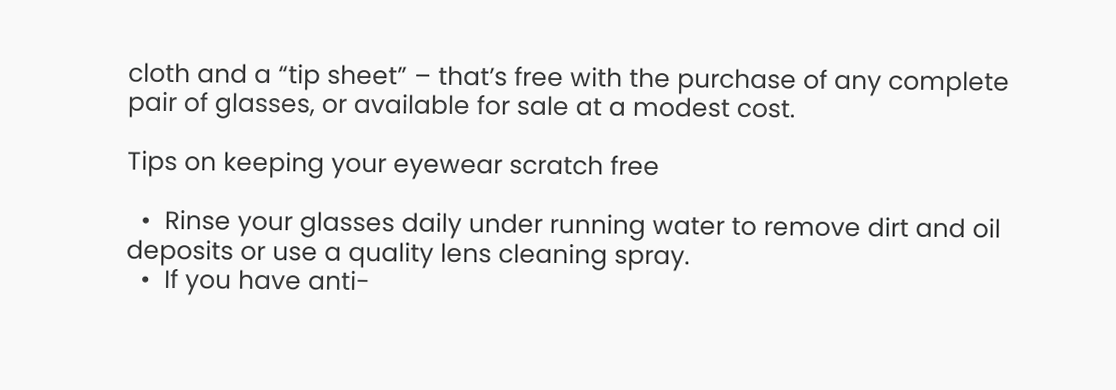cloth and a “tip sheet” – that’s free with the purchase of any complete pair of glasses, or available for sale at a modest cost.

Tips on keeping your eyewear scratch free

  •  Rinse your glasses daily under running water to remove dirt and oil deposits or use a quality lens cleaning spray.
  •  If you have anti-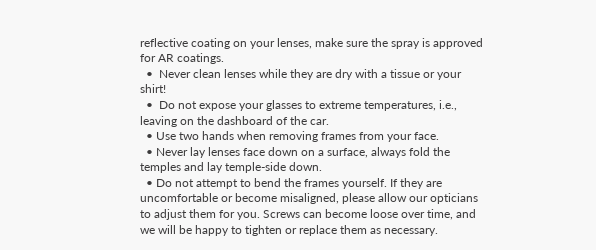reflective coating on your lenses, make sure the spray is approved for AR coatings.
  •  Never clean lenses while they are dry with a tissue or your shirt!
  •  Do not expose your glasses to extreme temperatures, i.e., leaving on the dashboard of the car.
  • Use two hands when removing frames from your face.
  • Never lay lenses face down on a surface, always fold the temples and lay temple-side down.
  • Do not attempt to bend the frames yourself. If they are uncomfortable or become misaligned, please allow our opticians to adjust them for you. Screws can become loose over time, and we will be happy to tighten or replace them as necessary.